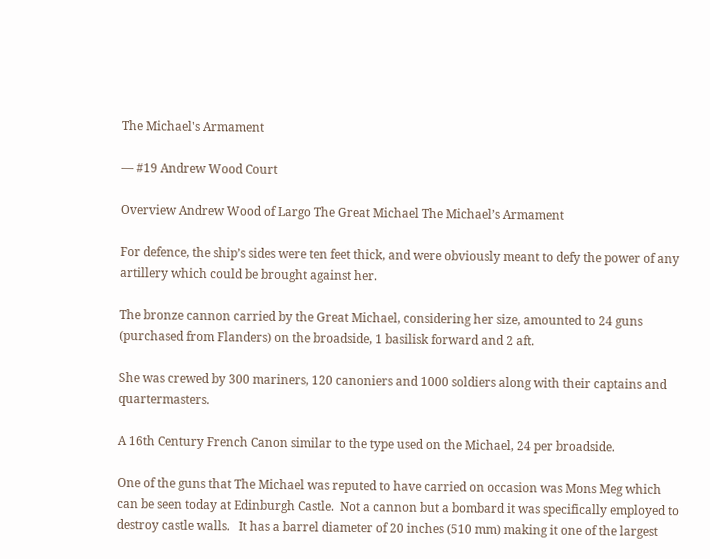The Michael's Armament

— #19 Andrew Wood Court

Overview Andrew Wood of Largo The Great Michael The Michael’s Armament

For defence, the ship’s sides were ten feet thick, and were obviously meant to defy the power of any artillery which could be brought against her.

The bronze cannon carried by the Great Michael, considering her size, amounted to 24 guns (purchased from Flanders) on the broadside, 1 basilisk forward and 2 aft.

She was crewed by 300 mariners, 120 canoniers and 1000 soldiers along with their captains and quartermasters.

A 16th Century French Canon similar to the type used on the Michael, 24 per broadside.

One of the guns that The Michael was reputed to have carried on occasion was Mons Meg which can be seen today at Edinburgh Castle.  Not a cannon but a bombard it was specifically employed to destroy castle walls.   It has a barrel diameter of 20 inches (510 mm) making it one of the largest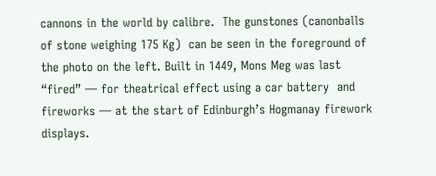cannons in the world by calibre.  The gunstones (canonballs of stone weighing 175 Kg)  can be seen in the foreground of the photo on the left. Built in 1449, Mons Meg was last “fired” — for theatrical effect using a car battery  and fireworks — at the start of Edinburgh’s Hogmanay firework displays.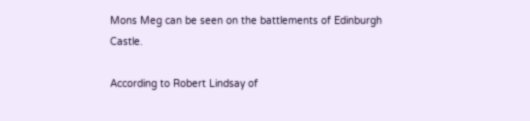Mons Meg can be seen on the battlements of Edinburgh Castle.

According to Robert Lindsay of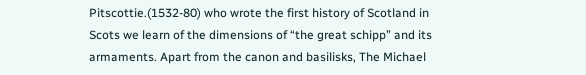Pitscottie.(1532-80) who wrote the first history of Scotland in Scots we learn of the dimensions of “the great schipp” and its armaments. Apart from the canon and basilisks, The Michael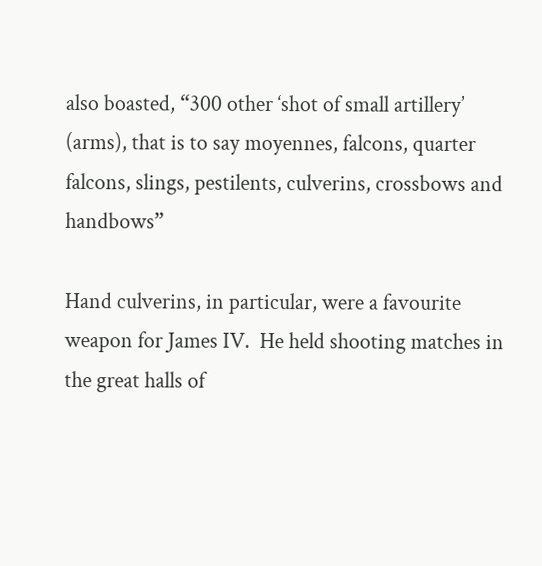also boasted, “300 other ‘shot of small artillery’ (arms), that is to say moyennes, falcons, quarter falcons, slings, pestilents, culverins, crossbows and handbows”

Hand culverins, in particular, were a favourite weapon for James IV.  He held shooting matches in the great halls of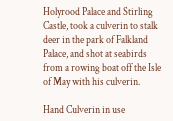Holyrood Palace and Stirling Castle, took a culverin to stalk deer in the park of Falkland Palace, and shot at seabirds from a rowing boat off the Isle of May with his culverin.

Hand Culverin in use